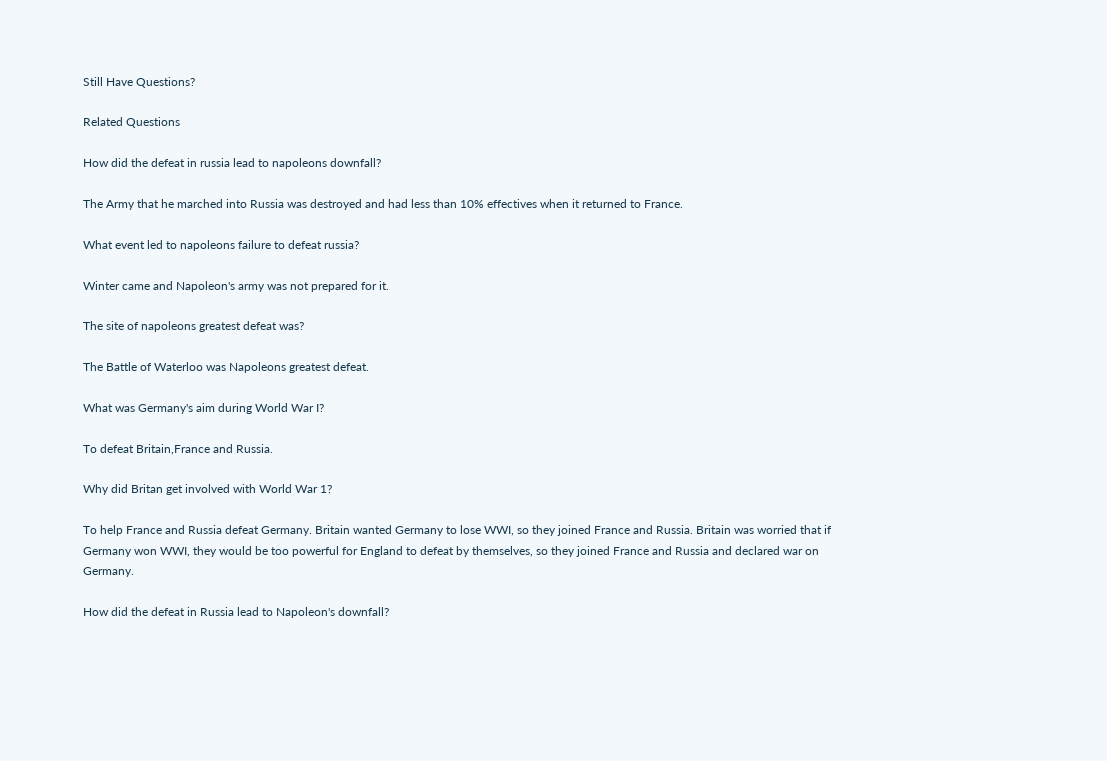Still Have Questions?

Related Questions

How did the defeat in russia lead to napoleons downfall?

The Army that he marched into Russia was destroyed and had less than 10% effectives when it returned to France.

What event led to napoleons failure to defeat russia?

Winter came and Napoleon's army was not prepared for it.

The site of napoleons greatest defeat was?

The Battle of Waterloo was Napoleons greatest defeat.

What was Germany's aim during World War I?

To defeat Britain,France and Russia.

Why did Britan get involved with World War 1?

To help France and Russia defeat Germany. Britain wanted Germany to lose WWI, so they joined France and Russia. Britain was worried that if Germany won WWI, they would be too powerful for England to defeat by themselves, so they joined France and Russia and declared war on Germany.

How did the defeat in Russia lead to Napoleon's downfall?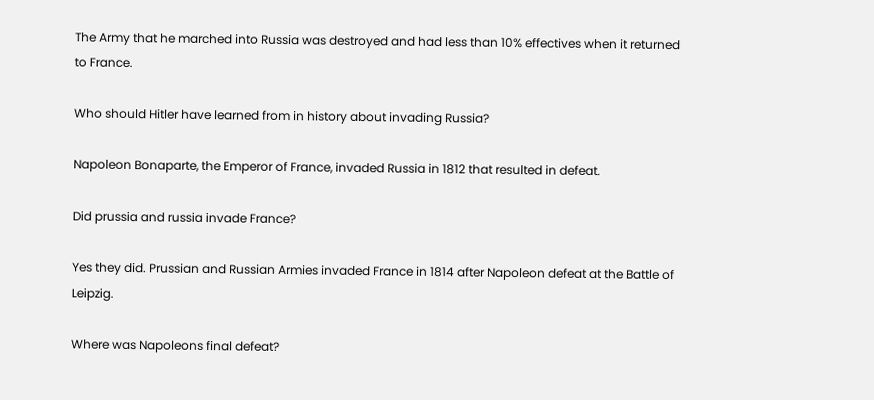The Army that he marched into Russia was destroyed and had less than 10% effectives when it returned to France.

Who should Hitler have learned from in history about invading Russia?

Napoleon Bonaparte, the Emperor of France, invaded Russia in 1812 that resulted in defeat.

Did prussia and russia invade France?

Yes they did. Prussian and Russian Armies invaded France in 1814 after Napoleon defeat at the Battle of Leipzig.

Where was Napoleons final defeat?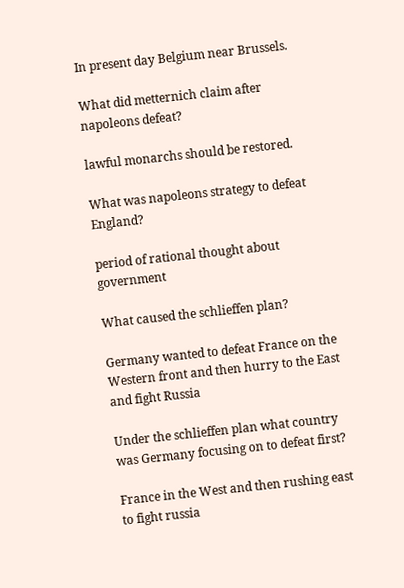In present day Belgium near Brussels.

What did metternich claim after napoleons defeat?

lawful monarchs should be restored.

What was napoleons strategy to defeat England?

period of rational thought about government

What caused the schlieffen plan?

Germany wanted to defeat France on the Western front and then hurry to the East and fight Russia

Under the schlieffen plan what country was Germany focusing on to defeat first?

France in the West and then rushing east to fight russia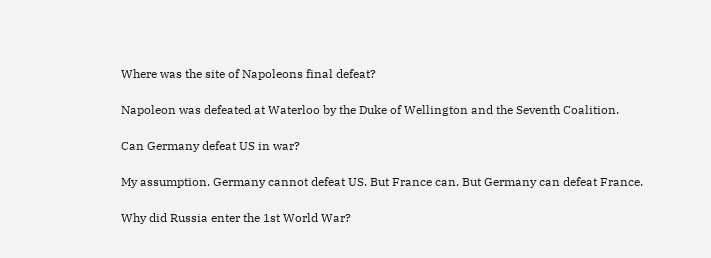Where was the site of Napoleons final defeat?

Napoleon was defeated at Waterloo by the Duke of Wellington and the Seventh Coalition.

Can Germany defeat US in war?

My assumption. Germany cannot defeat US. But France can. But Germany can defeat France.

Why did Russia enter the 1st World War?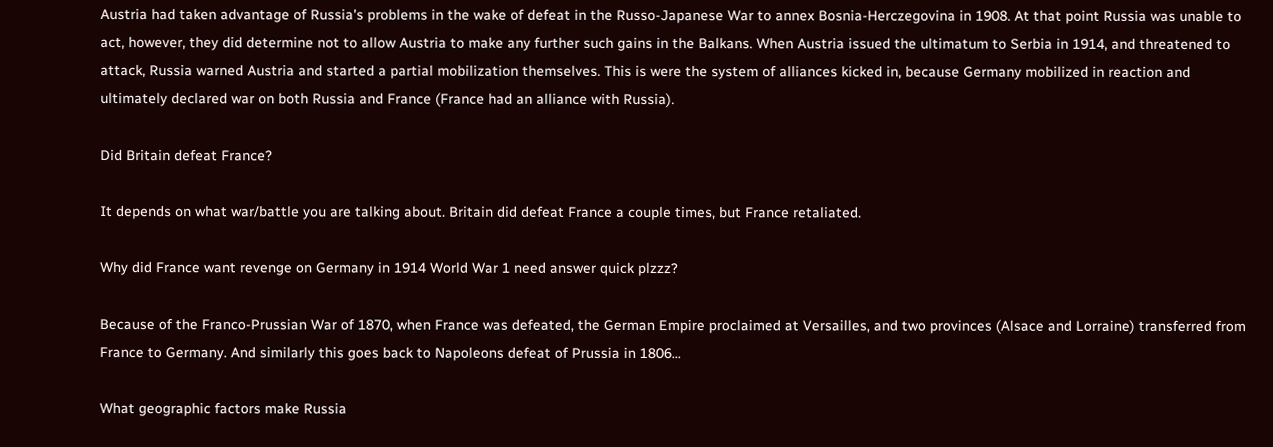Austria had taken advantage of Russia's problems in the wake of defeat in the Russo-Japanese War to annex Bosnia-Herczegovina in 1908. At that point Russia was unable to act, however, they did determine not to allow Austria to make any further such gains in the Balkans. When Austria issued the ultimatum to Serbia in 1914, and threatened to attack, Russia warned Austria and started a partial mobilization themselves. This is were the system of alliances kicked in, because Germany mobilized in reaction and ultimately declared war on both Russia and France (France had an alliance with Russia).

Did Britain defeat France?

It depends on what war/battle you are talking about. Britain did defeat France a couple times, but France retaliated.

Why did France want revenge on Germany in 1914 World War 1 need answer quick plzzz?

Because of the Franco-Prussian War of 1870, when France was defeated, the German Empire proclaimed at Versailles, and two provinces (Alsace and Lorraine) transferred from France to Germany. And similarly this goes back to Napoleons defeat of Prussia in 1806...

What geographic factors make Russia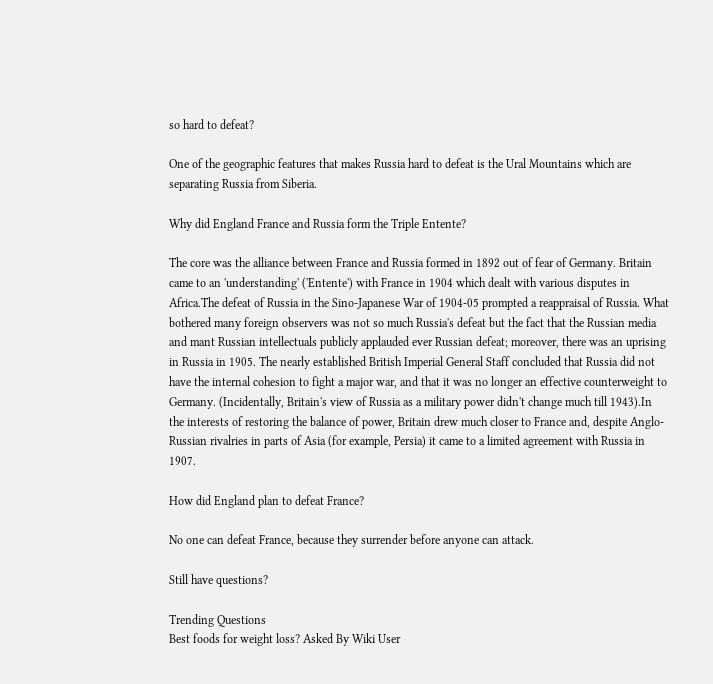so hard to defeat?

One of the geographic features that makes Russia hard to defeat is the Ural Mountains which are separating Russia from Siberia.

Why did England France and Russia form the Triple Entente?

The core was the alliance between France and Russia formed in 1892 out of fear of Germany. Britain came to an 'understanding' ('Entente') with France in 1904 which dealt with various disputes in Africa.The defeat of Russia in the Sino-Japanese War of 1904-05 prompted a reappraisal of Russia. What bothered many foreign observers was not so much Russia's defeat but the fact that the Russian media and mant Russian intellectuals publicly applauded ever Russian defeat; moreover, there was an uprising in Russia in 1905. The nearly established British Imperial General Staff concluded that Russia did not have the internal cohesion to fight a major war, and that it was no longer an effective counterweight to Germany. (Incidentally, Britain's view of Russia as a military power didn't change much till 1943).In the interests of restoring the balance of power, Britain drew much closer to France and, despite Anglo-Russian rivalries in parts of Asia (for example, Persia) it came to a limited agreement with Russia in 1907.

How did England plan to defeat France?

No one can defeat France, because they surrender before anyone can attack.

Still have questions?

Trending Questions
Best foods for weight loss? Asked By Wiki User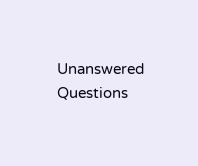Unanswered Questions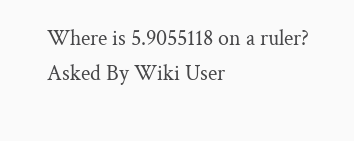Where is 5.9055118 on a ruler? Asked By Wiki User